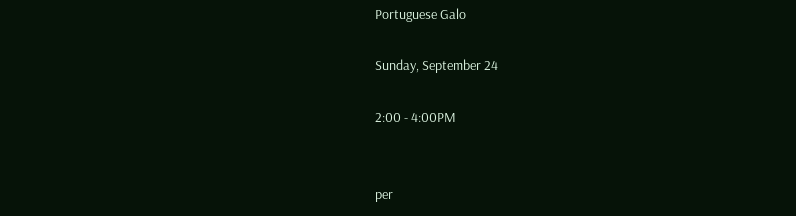Portuguese Galo

Sunday, September 24

2:00 - 4:00PM


per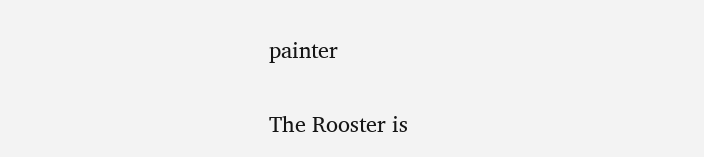painter

The Rooster is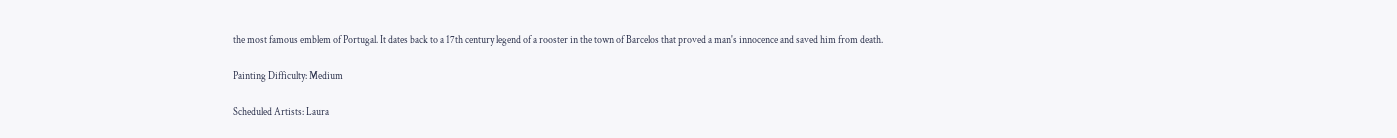the most famous emblem of Portugal. It dates back to a 17th century legend of a rooster in the town of Barcelos that proved a man's innocence and saved him from death.

Painting Difficulty: Medium

Scheduled Artists: Laura